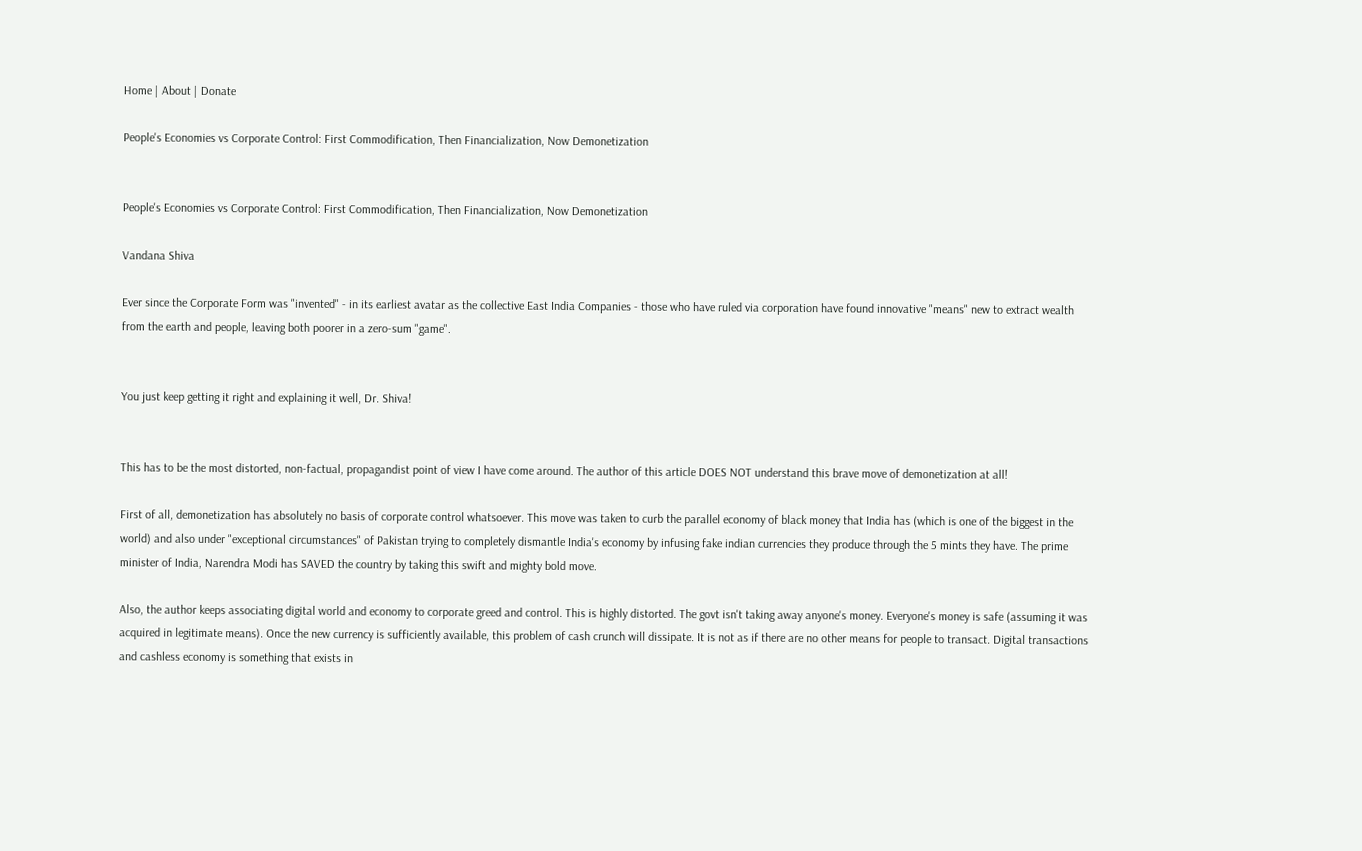Home | About | Donate

People's Economies vs Corporate Control: First Commodification, Then Financialization, Now Demonetization


People's Economies vs Corporate Control: First Commodification, Then Financialization, Now Demonetization

Vandana Shiva

Ever since the Corporate Form was "invented" - in its earliest avatar as the collective East India Companies - those who have ruled via corporation have found innovative "means" new to extract wealth from the earth and people, leaving both poorer in a zero-sum "game".


You just keep getting it right and explaining it well, Dr. Shiva!


This has to be the most distorted, non-factual, propagandist point of view I have come around. The author of this article DOES NOT understand this brave move of demonetization at all!

First of all, demonetization has absolutely no basis of corporate control whatsoever. This move was taken to curb the parallel economy of black money that India has (which is one of the biggest in the world) and also under "exceptional circumstances" of Pakistan trying to completely dismantle India's economy by infusing fake indian currencies they produce through the 5 mints they have. The prime minister of India, Narendra Modi has SAVED the country by taking this swift and mighty bold move.

Also, the author keeps associating digital world and economy to corporate greed and control. This is highly distorted. The govt isn't taking away anyone's money. Everyone's money is safe (assuming it was acquired in legitimate means). Once the new currency is sufficiently available, this problem of cash crunch will dissipate. It is not as if there are no other means for people to transact. Digital transactions and cashless economy is something that exists in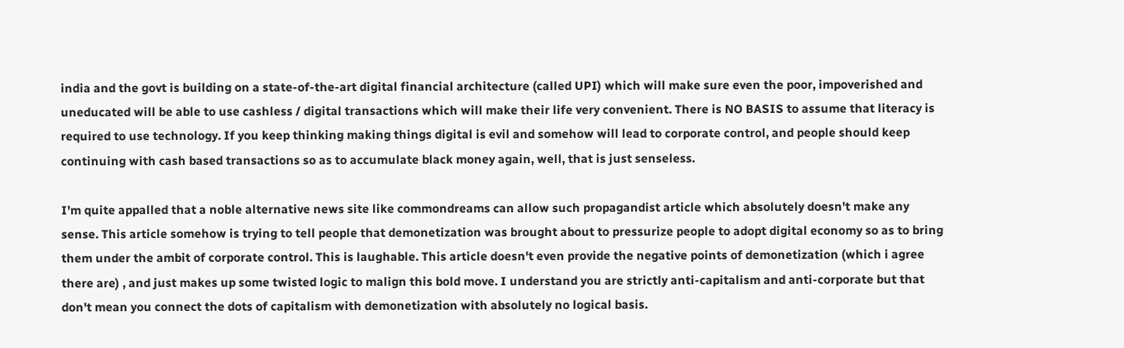india and the govt is building on a state-of-the-art digital financial architecture (called UPI) which will make sure even the poor, impoverished and uneducated will be able to use cashless / digital transactions which will make their life very convenient. There is NO BASIS to assume that literacy is required to use technology. If you keep thinking making things digital is evil and somehow will lead to corporate control, and people should keep continuing with cash based transactions so as to accumulate black money again, well, that is just senseless.

I'm quite appalled that a noble alternative news site like commondreams can allow such propagandist article which absolutely doesn't make any sense. This article somehow is trying to tell people that demonetization was brought about to pressurize people to adopt digital economy so as to bring them under the ambit of corporate control. This is laughable. This article doesn't even provide the negative points of demonetization (which i agree there are) , and just makes up some twisted logic to malign this bold move. I understand you are strictly anti-capitalism and anti-corporate but that don't mean you connect the dots of capitalism with demonetization with absolutely no logical basis.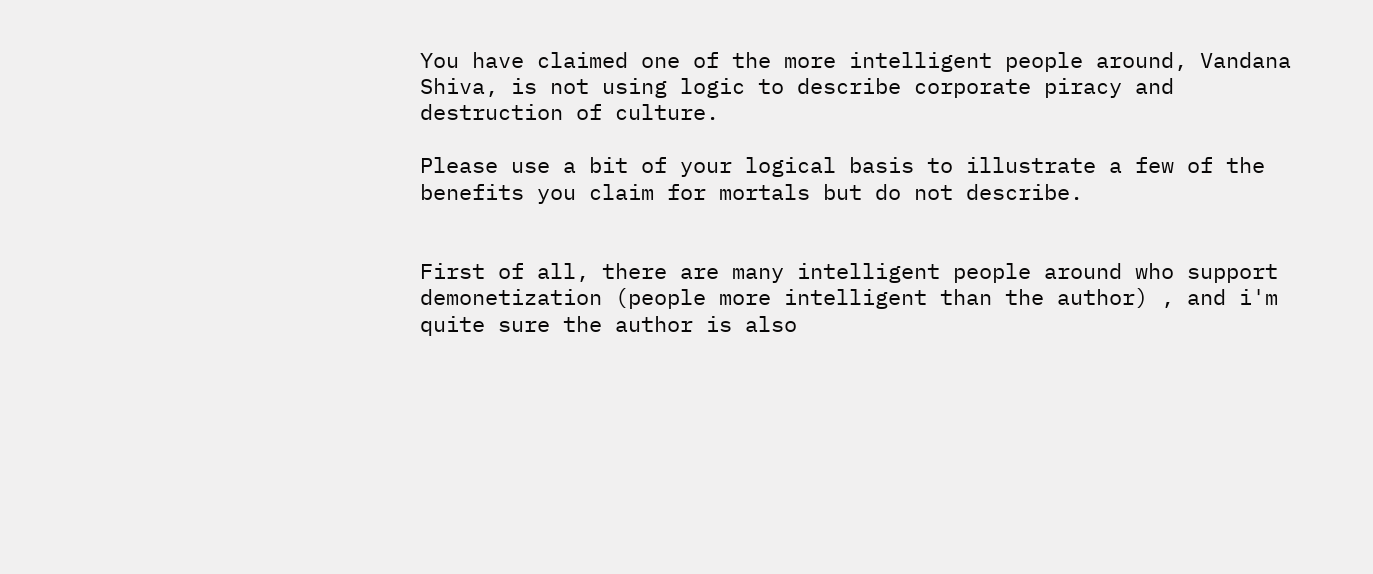You have claimed one of the more intelligent people around, Vandana Shiva, is not using logic to describe corporate piracy and destruction of culture.

Please use a bit of your logical basis to illustrate a few of the benefits you claim for mortals but do not describe.


First of all, there are many intelligent people around who support demonetization (people more intelligent than the author) , and i'm quite sure the author is also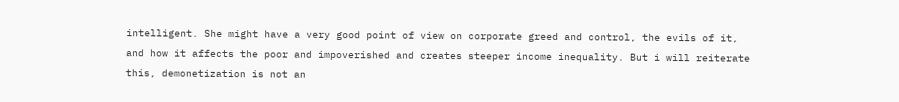intelligent. She might have a very good point of view on corporate greed and control, the evils of it, and how it affects the poor and impoverished and creates steeper income inequality. But i will reiterate this, demonetization is not an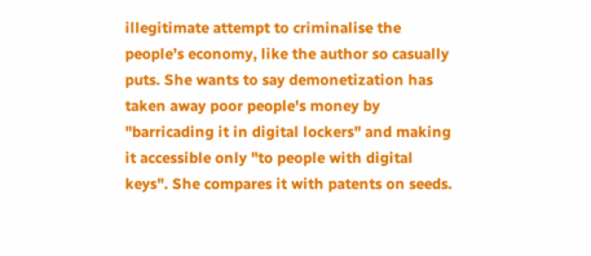illegitimate attempt to criminalise the people’s economy, like the author so casually puts. She wants to say demonetization has taken away poor people's money by "barricading it in digital lockers" and making it accessible only "to people with digital keys". She compares it with patents on seeds.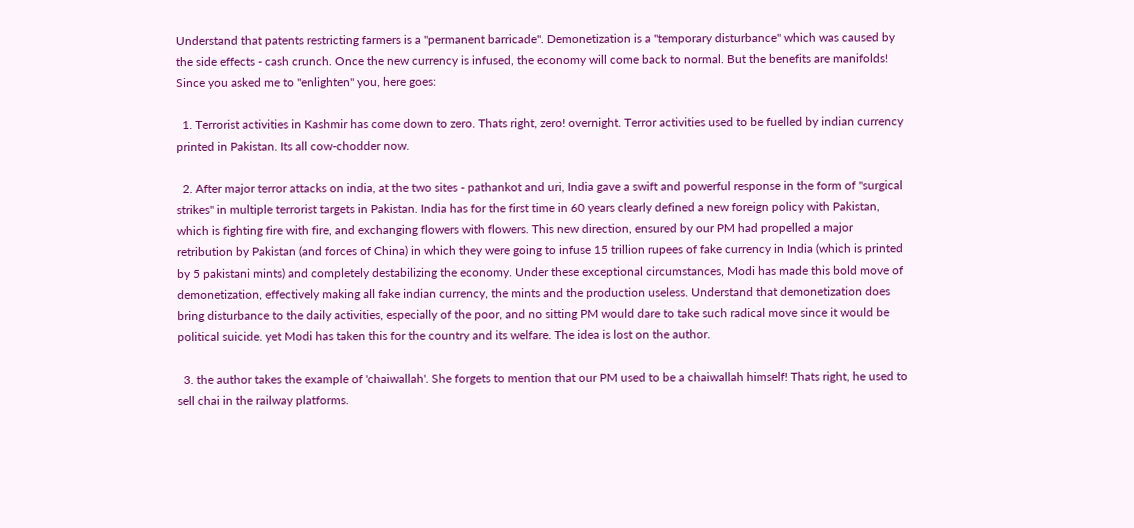Understand that patents restricting farmers is a "permanent barricade". Demonetization is a "temporary disturbance" which was caused by the side effects - cash crunch. Once the new currency is infused, the economy will come back to normal. But the benefits are manifolds! Since you asked me to "enlighten" you, here goes:

  1. Terrorist activities in Kashmir has come down to zero. Thats right, zero! overnight. Terror activities used to be fuelled by indian currency printed in Pakistan. Its all cow-chodder now.

  2. After major terror attacks on india, at the two sites - pathankot and uri, India gave a swift and powerful response in the form of "surgical strikes" in multiple terrorist targets in Pakistan. India has for the first time in 60 years clearly defined a new foreign policy with Pakistan, which is fighting fire with fire, and exchanging flowers with flowers. This new direction, ensured by our PM had propelled a major retribution by Pakistan (and forces of China) in which they were going to infuse 15 trillion rupees of fake currency in India (which is printed by 5 pakistani mints) and completely destabilizing the economy. Under these exceptional circumstances, Modi has made this bold move of demonetization, effectively making all fake indian currency, the mints and the production useless. Understand that demonetization does bring disturbance to the daily activities, especially of the poor, and no sitting PM would dare to take such radical move since it would be political suicide. yet Modi has taken this for the country and its welfare. The idea is lost on the author.

  3. the author takes the example of 'chaiwallah'. She forgets to mention that our PM used to be a chaiwallah himself! Thats right, he used to sell chai in the railway platforms.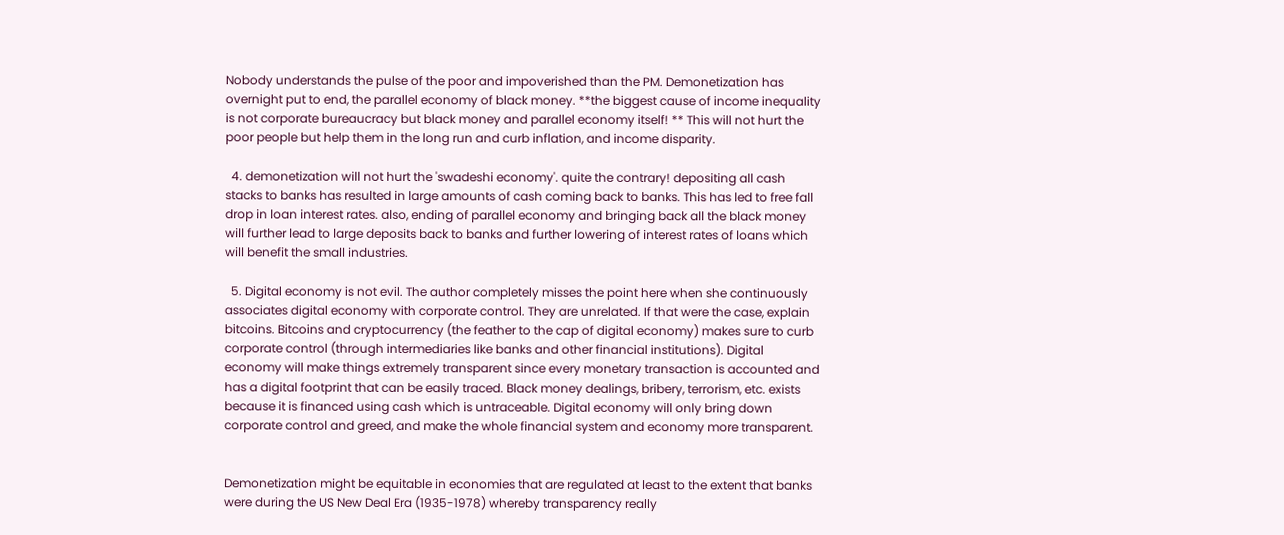Nobody understands the pulse of the poor and impoverished than the PM. Demonetization has overnight put to end, the parallel economy of black money. **the biggest cause of income inequality is not corporate bureaucracy but black money and parallel economy itself! ** This will not hurt the poor people but help them in the long run and curb inflation, and income disparity.

  4. demonetization will not hurt the 'swadeshi economy'. quite the contrary! depositing all cash stacks to banks has resulted in large amounts of cash coming back to banks. This has led to free fall drop in loan interest rates. also, ending of parallel economy and bringing back all the black money will further lead to large deposits back to banks and further lowering of interest rates of loans which will benefit the small industries.

  5. Digital economy is not evil. The author completely misses the point here when she continuously associates digital economy with corporate control. They are unrelated. If that were the case, explain bitcoins. Bitcoins and cryptocurrency (the feather to the cap of digital economy) makes sure to curb corporate control (through intermediaries like banks and other financial institutions). Digital economy will make things extremely transparent since every monetary transaction is accounted and has a digital footprint that can be easily traced. Black money dealings, bribery, terrorism, etc. exists because it is financed using cash which is untraceable. Digital economy will only bring down corporate control and greed, and make the whole financial system and economy more transparent.


Demonetization might be equitable in economies that are regulated at least to the extent that banks were during the US New Deal Era (1935-1978) whereby transparency really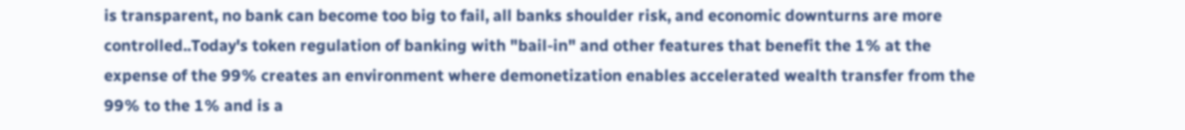is transparent, no bank can become too big to fail, all banks shoulder risk, and economic downturns are more controlled..Today's token regulation of banking with "bail-in" and other features that benefit the 1% at the expense of the 99% creates an environment where demonetization enables accelerated wealth transfer from the 99% to the 1% and is a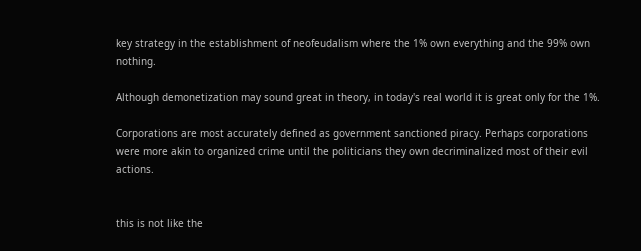key strategy in the establishment of neofeudalism where the 1% own everything and the 99% own nothing.

Although demonetization may sound great in theory, in today's real world it is great only for the 1%.

Corporations are most accurately defined as government sanctioned piracy. Perhaps corporations were more akin to organized crime until the politicians they own decriminalized most of their evil actions.


this is not like the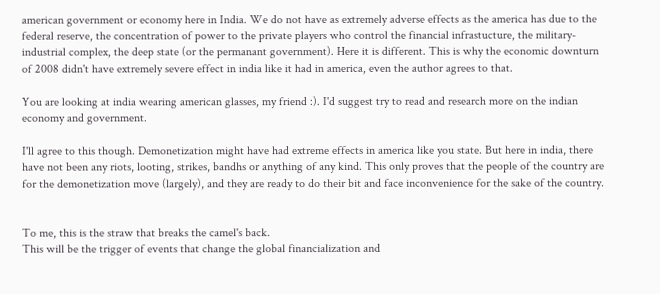american government or economy here in India. We do not have as extremely adverse effects as the america has due to the federal reserve, the concentration of power to the private players who control the financial infrastucture, the military-industrial complex, the deep state (or the permanant government). Here it is different. This is why the economic downturn of 2008 didn't have extremely severe effect in india like it had in america, even the author agrees to that.

You are looking at india wearing american glasses, my friend :). I'd suggest try to read and research more on the indian economy and government.

I'll agree to this though. Demonetization might have had extreme effects in america like you state. But here in india, there have not been any riots, looting, strikes, bandhs or anything of any kind. This only proves that the people of the country are for the demonetization move (largely), and they are ready to do their bit and face inconvenience for the sake of the country.


To me, this is the straw that breaks the camel's back.
This will be the trigger of events that change the global financialization and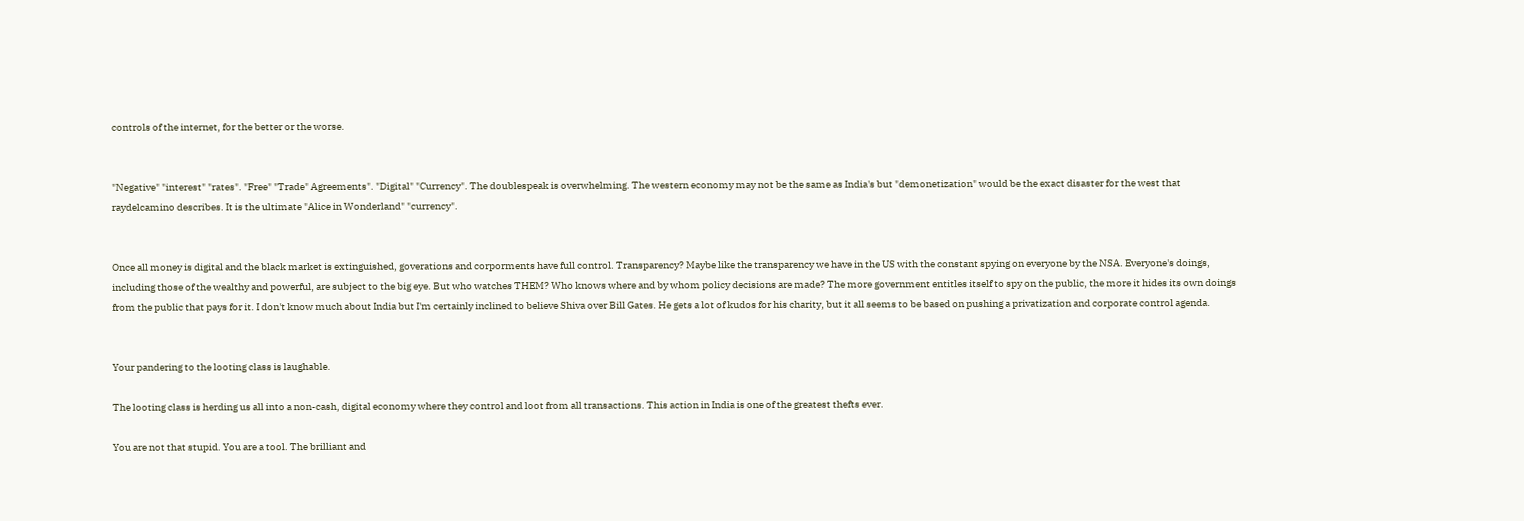controls of the internet, for the better or the worse.


"Negative" "interest" "rates". "Free" "Trade" Agreements". "Digital" "Currency". The doublespeak is overwhelming. The western economy may not be the same as India's but "demonetization" would be the exact disaster for the west that raydelcamino describes. It is the ultimate "Alice in Wonderland" "currency".


Once all money is digital and the black market is extinguished, goverations and corporments have full control. Transparency? Maybe like the transparency we have in the US with the constant spying on everyone by the NSA. Everyone's doings, including those of the wealthy and powerful, are subject to the big eye. But who watches THEM? Who knows where and by whom policy decisions are made? The more government entitles itself to spy on the public, the more it hides its own doings from the public that pays for it. I don't know much about India but I'm certainly inclined to believe Shiva over Bill Gates. He gets a lot of kudos for his charity, but it all seems to be based on pushing a privatization and corporate control agenda.


Your pandering to the looting class is laughable.

The looting class is herding us all into a non-cash, digital economy where they control and loot from all transactions. This action in India is one of the greatest thefts ever.

You are not that stupid. You are a tool. The brilliant and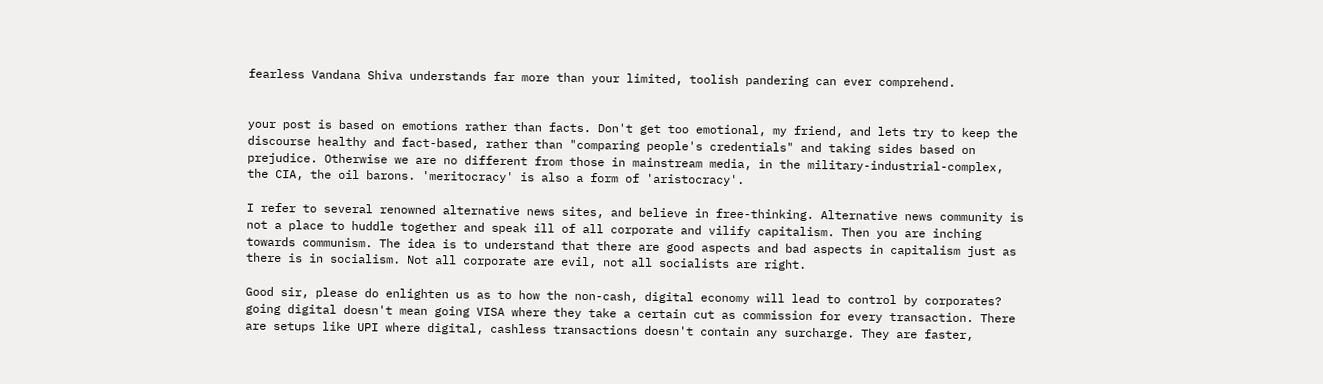fearless Vandana Shiva understands far more than your limited, toolish pandering can ever comprehend.


your post is based on emotions rather than facts. Don't get too emotional, my friend, and lets try to keep the discourse healthy and fact-based, rather than "comparing people's credentials" and taking sides based on prejudice. Otherwise we are no different from those in mainstream media, in the military-industrial-complex, the CIA, the oil barons. 'meritocracy' is also a form of 'aristocracy'.

I refer to several renowned alternative news sites, and believe in free-thinking. Alternative news community is not a place to huddle together and speak ill of all corporate and vilify capitalism. Then you are inching towards communism. The idea is to understand that there are good aspects and bad aspects in capitalism just as there is in socialism. Not all corporate are evil, not all socialists are right.

Good sir, please do enlighten us as to how the non-cash, digital economy will lead to control by corporates? going digital doesn't mean going VISA where they take a certain cut as commission for every transaction. There are setups like UPI where digital, cashless transactions doesn't contain any surcharge. They are faster,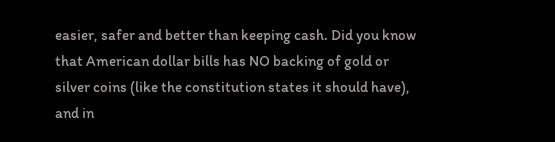easier, safer and better than keeping cash. Did you know that American dollar bills has NO backing of gold or silver coins (like the constitution states it should have), and in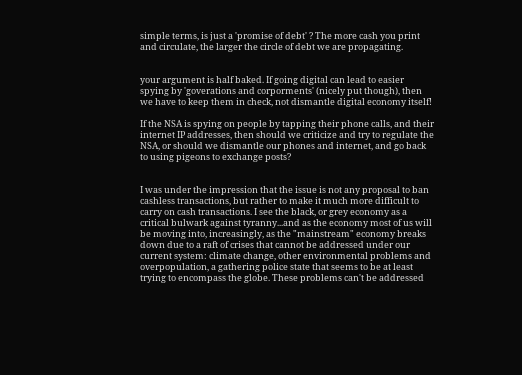simple terms, is just a 'promise of debt' ? The more cash you print and circulate, the larger the circle of debt we are propagating.


your argument is half baked. If going digital can lead to easier spying by 'goverations and corporments' (nicely put though), then we have to keep them in check, not dismantle digital economy itself!

If the NSA is spying on people by tapping their phone calls, and their internet IP addresses, then should we criticize and try to regulate the NSA, or should we dismantle our phones and internet, and go back to using pigeons to exchange posts?


I was under the impression that the issue is not any proposal to ban cashless transactions, but rather to make it much more difficult to carry on cash transactions. I see the black, or grey economy as a critical bulwark against tyranny...and as the economy most of us will be moving into, increasingly, as the "mainstream" economy breaks down due to a raft of crises that cannot be addressed under our current system: climate change, other environmental problems and overpopulation, a gathering police state that seems to be at least trying to encompass the globe. These problems can't be addressed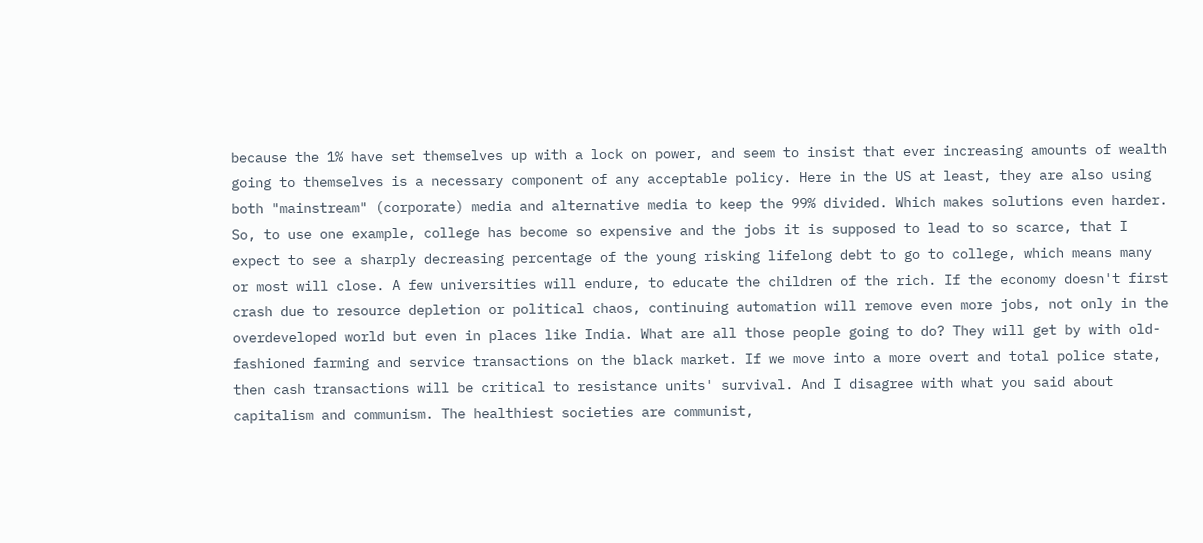because the 1% have set themselves up with a lock on power, and seem to insist that ever increasing amounts of wealth going to themselves is a necessary component of any acceptable policy. Here in the US at least, they are also using both "mainstream" (corporate) media and alternative media to keep the 99% divided. Which makes solutions even harder. So, to use one example, college has become so expensive and the jobs it is supposed to lead to so scarce, that I expect to see a sharply decreasing percentage of the young risking lifelong debt to go to college, which means many or most will close. A few universities will endure, to educate the children of the rich. If the economy doesn't first crash due to resource depletion or political chaos, continuing automation will remove even more jobs, not only in the overdeveloped world but even in places like India. What are all those people going to do? They will get by with old-fashioned farming and service transactions on the black market. If we move into a more overt and total police state, then cash transactions will be critical to resistance units' survival. And I disagree with what you said about capitalism and communism. The healthiest societies are communist,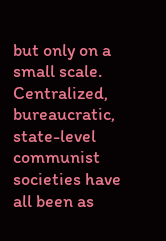but only on a small scale. Centralized, bureaucratic, state-level communist societies have all been as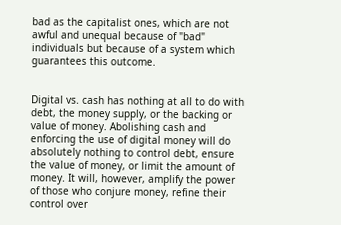bad as the capitalist ones, which are not awful and unequal because of "bad" individuals but because of a system which guarantees this outcome.


Digital vs. cash has nothing at all to do with debt, the money supply, or the backing or value of money. Abolishing cash and enforcing the use of digital money will do absolutely nothing to control debt, ensure the value of money, or limit the amount of money. It will, however, amplify the power of those who conjure money, refine their control over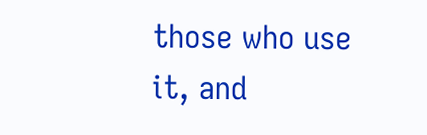those who use it, and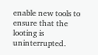enable new tools to ensure that the looting is uninterrupted.